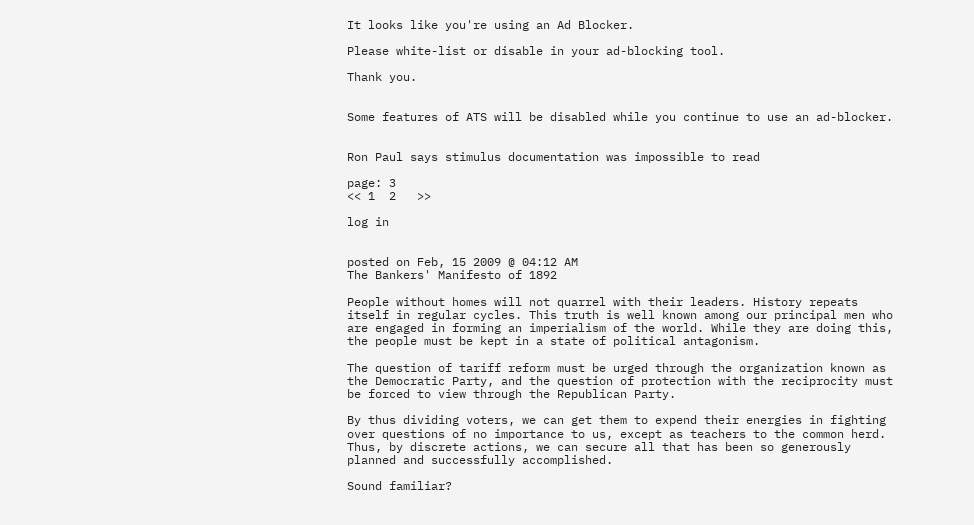It looks like you're using an Ad Blocker.

Please white-list or disable in your ad-blocking tool.

Thank you.


Some features of ATS will be disabled while you continue to use an ad-blocker.


Ron Paul says stimulus documentation was impossible to read

page: 3
<< 1  2   >>

log in


posted on Feb, 15 2009 @ 04:12 AM
The Bankers' Manifesto of 1892

People without homes will not quarrel with their leaders. History repeats itself in regular cycles. This truth is well known among our principal men who are engaged in forming an imperialism of the world. While they are doing this, the people must be kept in a state of political antagonism.

The question of tariff reform must be urged through the organization known as the Democratic Party, and the question of protection with the reciprocity must be forced to view through the Republican Party.

By thus dividing voters, we can get them to expend their energies in fighting over questions of no importance to us, except as teachers to the common herd. Thus, by discrete actions, we can secure all that has been so generously planned and successfully accomplished.

Sound familiar?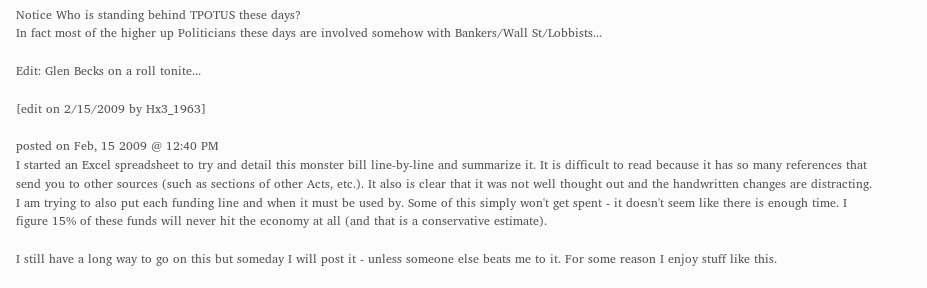Notice Who is standing behind TPOTUS these days?
In fact most of the higher up Politicians these days are involved somehow with Bankers/Wall St/Lobbists...

Edit: Glen Becks on a roll tonite...

[edit on 2/15/2009 by Hx3_1963]

posted on Feb, 15 2009 @ 12:40 PM
I started an Excel spreadsheet to try and detail this monster bill line-by-line and summarize it. It is difficult to read because it has so many references that send you to other sources (such as sections of other Acts, etc.). It also is clear that it was not well thought out and the handwritten changes are distracting. I am trying to also put each funding line and when it must be used by. Some of this simply won't get spent - it doesn't seem like there is enough time. I figure 15% of these funds will never hit the economy at all (and that is a conservative estimate).

I still have a long way to go on this but someday I will post it - unless someone else beats me to it. For some reason I enjoy stuff like this.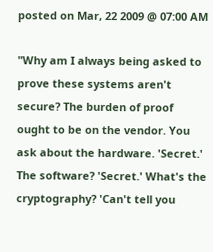posted on Mar, 22 2009 @ 07:00 AM

"Why am I always being asked to prove these systems aren't secure? The burden of proof ought to be on the vendor. You ask about the hardware. 'Secret.' The software? 'Secret.' What's the cryptography? 'Can't tell you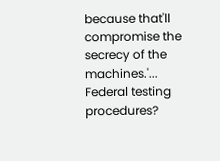because that'll compromise the secrecy of the machines.'... Federal testing procedures?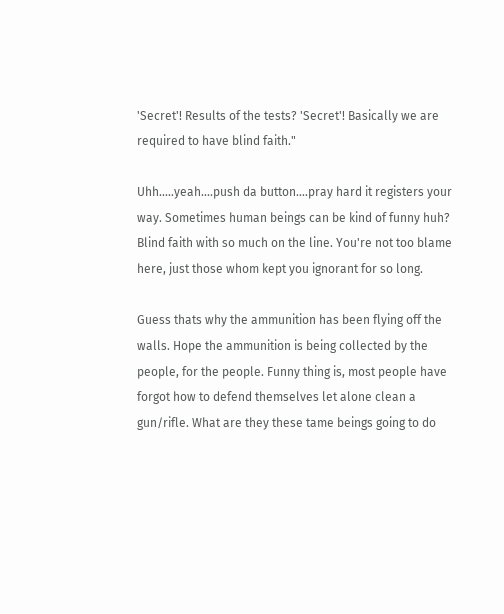'Secret'! Results of the tests? 'Secret'! Basically we are required to have blind faith."

Uhh.....yeah....push da button....pray hard it registers your way. Sometimes human beings can be kind of funny huh? Blind faith with so much on the line. You're not too blame here, just those whom kept you ignorant for so long.

Guess thats why the ammunition has been flying off the walls. Hope the ammunition is being collected by the people, for the people. Funny thing is, most people have forgot how to defend themselves let alone clean a gun/rifle. What are they these tame beings going to do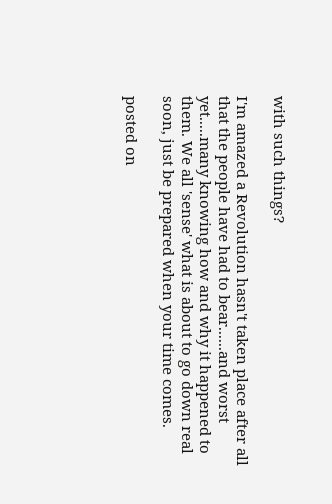with such things?

I'm amazed a Revolution hasn't taken place after all that the people have had to bear......and worst yet.....many knowing how and why it happened to them. We all 'sense' what is about to go down real soon, just be prepared when your time comes.

posted on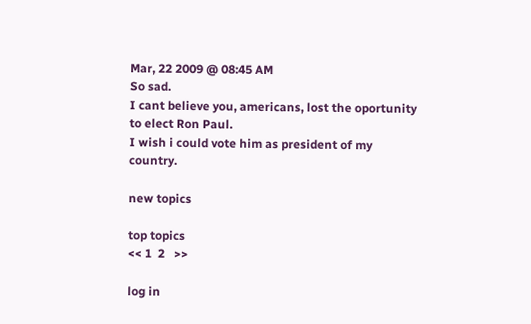Mar, 22 2009 @ 08:45 AM
So sad.
I cant believe you, americans, lost the oportunity to elect Ron Paul.
I wish i could vote him as president of my country.

new topics

top topics
<< 1  2   >>

log in